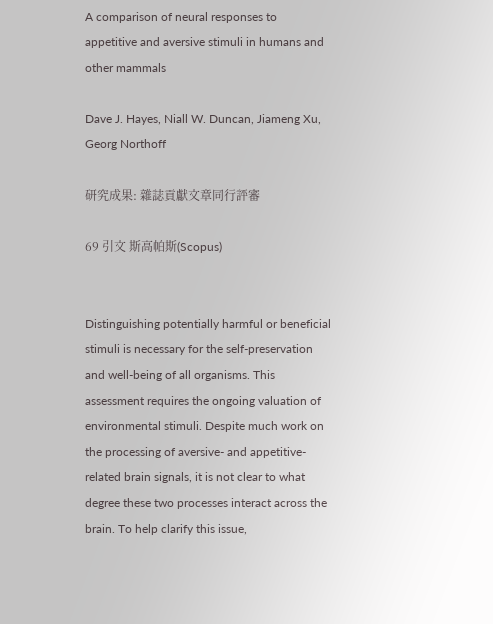A comparison of neural responses to appetitive and aversive stimuli in humans and other mammals

Dave J. Hayes, Niall W. Duncan, Jiameng Xu, Georg Northoff

研究成果: 雜誌貢獻文章同行評審

69 引文 斯高帕斯(Scopus)


Distinguishing potentially harmful or beneficial stimuli is necessary for the self-preservation and well-being of all organisms. This assessment requires the ongoing valuation of environmental stimuli. Despite much work on the processing of aversive- and appetitive-related brain signals, it is not clear to what degree these two processes interact across the brain. To help clarify this issue,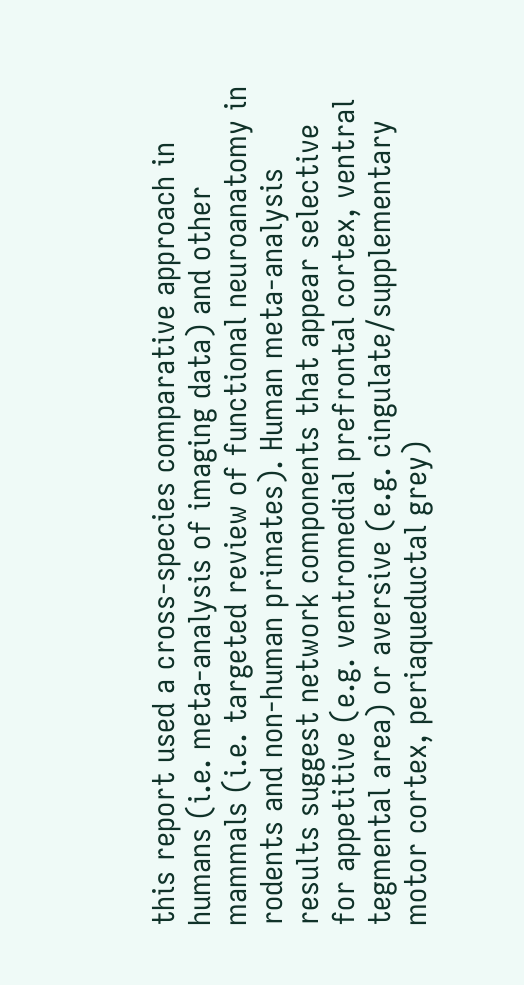this report used a cross-species comparative approach in humans (i.e. meta-analysis of imaging data) and other mammals (i.e. targeted review of functional neuroanatomy in rodents and non-human primates). Human meta-analysis results suggest network components that appear selective for appetitive (e.g. ventromedial prefrontal cortex, ventral tegmental area) or aversive (e.g. cingulate/supplementary motor cortex, periaqueductal grey)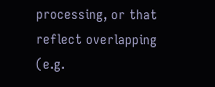processing, or that reflect overlapping (e.g.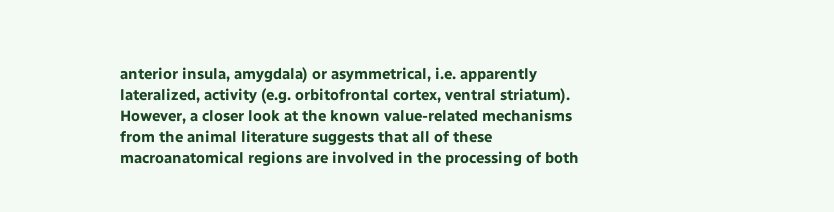anterior insula, amygdala) or asymmetrical, i.e. apparently lateralized, activity (e.g. orbitofrontal cortex, ventral striatum). However, a closer look at the known value-related mechanisms from the animal literature suggests that all of these macroanatomical regions are involved in the processing of both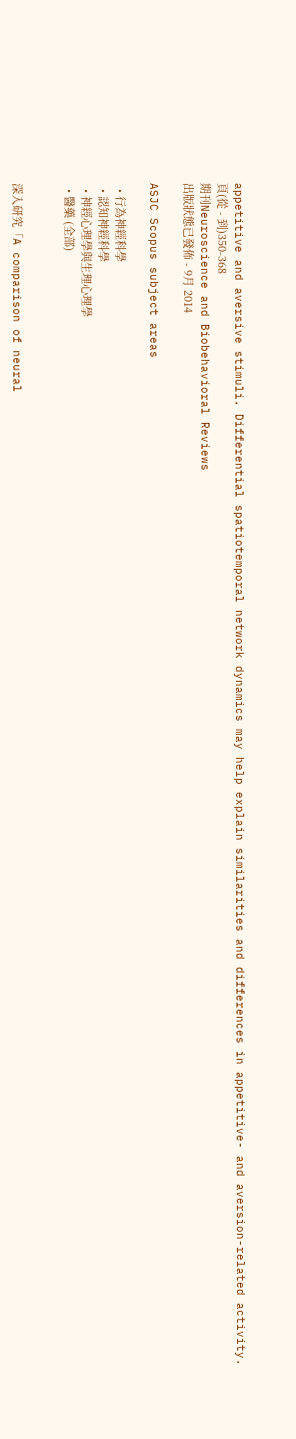appetitive and aversive stimuli. Differential spatiotemporal network dynamics may help explain similarities and differences in appetitive- and aversion-related activity.
頁(從 - 到)350-368
期刊Neuroscience and Biobehavioral Reviews
出版狀態已發佈 - 9月 2014

ASJC Scopus subject areas

  • 行為神經科學
  • 認知神經科學
  • 神經心理學與生理心理學
  • 醫藥 (全部)


深入研究「A comparison of neural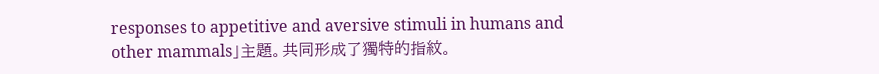responses to appetitive and aversive stimuli in humans and other mammals」主題。共同形成了獨特的指紋。